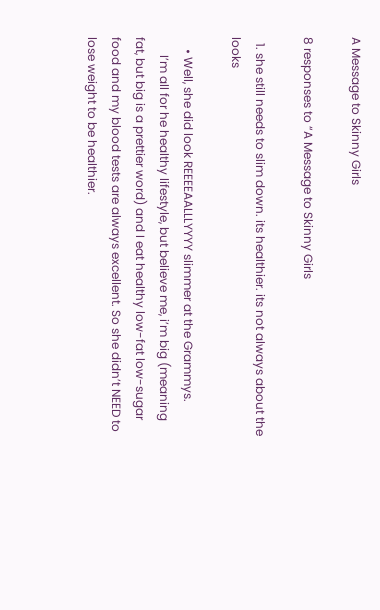A Message to Skinny Girls

8 responses to “A Message to Skinny Girls

  1. she still needs to slim down. its healthier. its not always about the looks

    • Well, she did look REEEEAALLLYYYY slimmer at the Grammys.
      I’m all for he healthy lifestyle, but believe me, i’m big (meaning fat, but big is a prettier word) and I eat healthy low-fat low-sugar food and my blood tests are always excellent. So she didn’t NEED to lose weight to be healthier.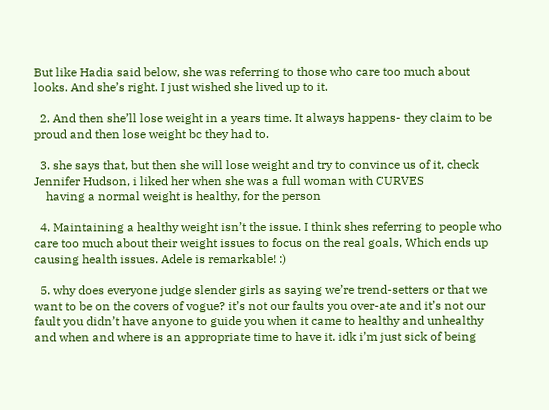But like Hadia said below, she was referring to those who care too much about looks. And she’s right. I just wished she lived up to it.

  2. And then she’ll lose weight in a years time. It always happens- they claim to be proud and then lose weight bc they had to.

  3. she says that, but then she will lose weight and try to convince us of it, check Jennifer Hudson, i liked her when she was a full woman with CURVES
    having a normal weight is healthy, for the person

  4. Maintaining a healthy weight isn’t the issue. I think shes referring to people who care too much about their weight issues to focus on the real goals, Which ends up causing health issues. Adele is remarkable! :)

  5. why does everyone judge slender girls as saying we’re trend-setters or that we want to be on the covers of vogue? it’s not our faults you over-ate and it’s not our fault you didn’t have anyone to guide you when it came to healthy and unhealthy and when and where is an appropriate time to have it. idk i’m just sick of being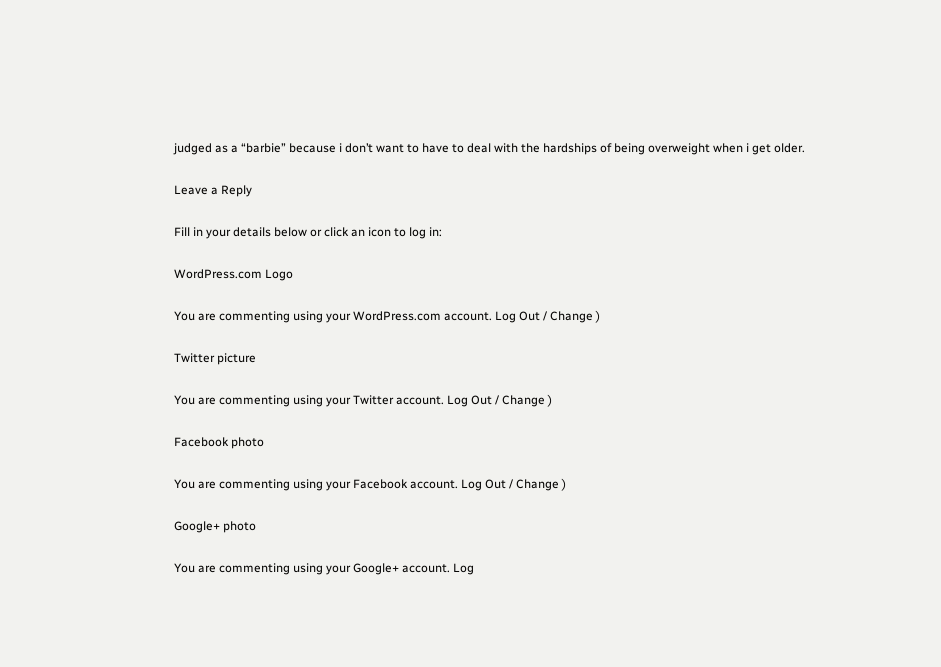judged as a “barbie” because i don’t want to have to deal with the hardships of being overweight when i get older.

Leave a Reply

Fill in your details below or click an icon to log in:

WordPress.com Logo

You are commenting using your WordPress.com account. Log Out / Change )

Twitter picture

You are commenting using your Twitter account. Log Out / Change )

Facebook photo

You are commenting using your Facebook account. Log Out / Change )

Google+ photo

You are commenting using your Google+ account. Log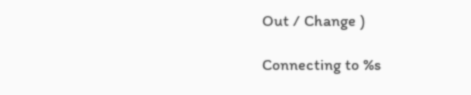Out / Change )

Connecting to %s